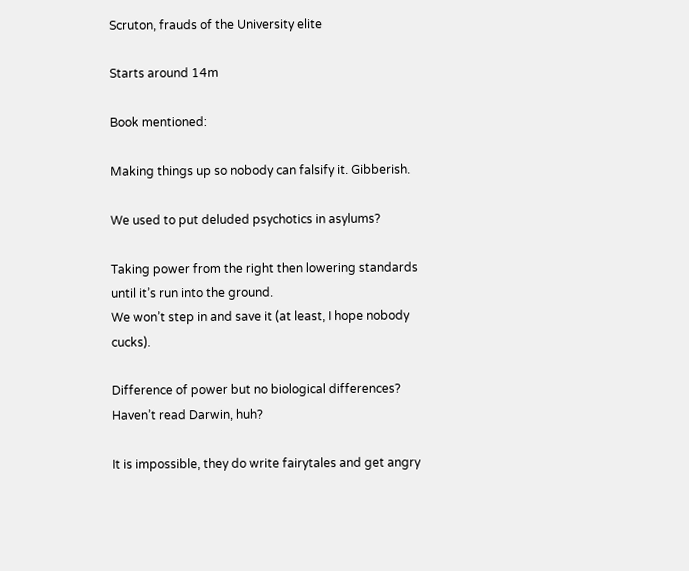Scruton, frauds of the University elite

Starts around 14m

Book mentioned:

Making things up so nobody can falsify it. Gibberish.

We used to put deluded psychotics in asylums?

Taking power from the right then lowering standards until it’s run into the ground.
We won’t step in and save it (at least, I hope nobody cucks).

Difference of power but no biological differences? Haven’t read Darwin, huh?

It is impossible, they do write fairytales and get angry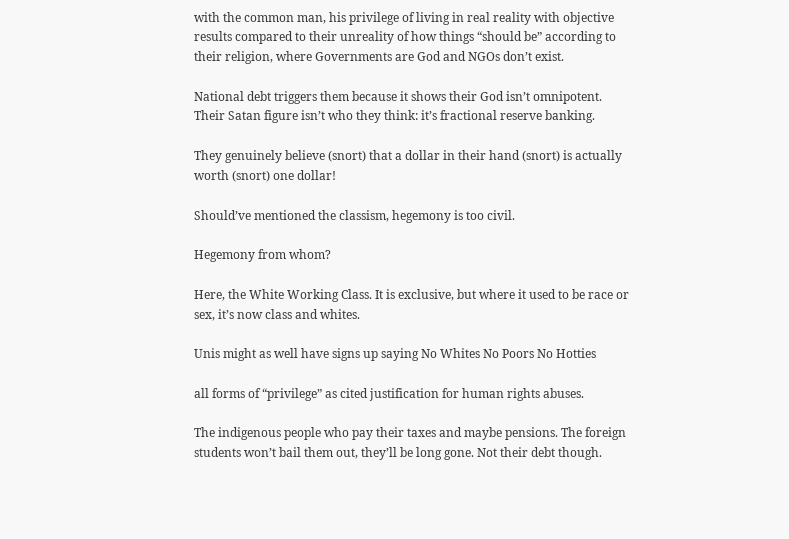with the common man, his privilege of living in real reality with objective results compared to their unreality of how things “should be” according to their religion, where Governments are God and NGOs don’t exist.

National debt triggers them because it shows their God isn’t omnipotent.
Their Satan figure isn’t who they think: it’s fractional reserve banking.

They genuinely believe (snort) that a dollar in their hand (snort) is actually worth (snort) one dollar!

Should’ve mentioned the classism, hegemony is too civil.

Hegemony from whom?

Here, the White Working Class. It is exclusive, but where it used to be race or sex, it’s now class and whites.

Unis might as well have signs up saying No Whites No Poors No Hotties

all forms of “privilege” as cited justification for human rights abuses.

The indigenous people who pay their taxes and maybe pensions. The foreign students won’t bail them out, they’ll be long gone. Not their debt though.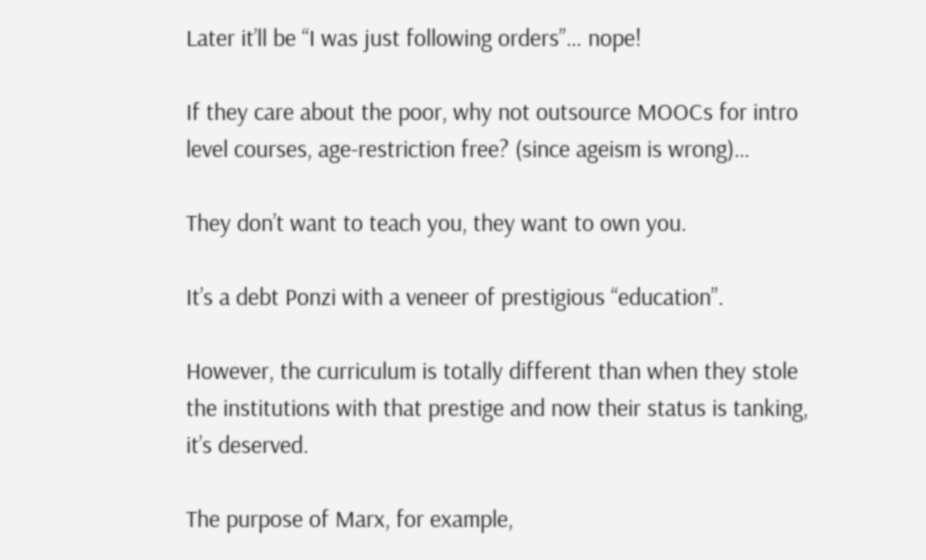Later it’ll be “I was just following orders”… nope!

If they care about the poor, why not outsource MOOCs for intro level courses, age-restriction free? (since ageism is wrong)…

They don’t want to teach you, they want to own you.

It’s a debt Ponzi with a veneer of prestigious “education”.

However, the curriculum is totally different than when they stole the institutions with that prestige and now their status is tanking, it’s deserved.

The purpose of Marx, for example,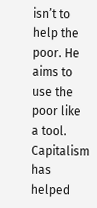isn’t to help the poor. He aims to use the poor like a tool. Capitalism has helped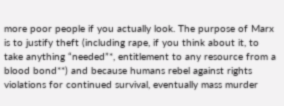more poor people if you actually look. The purpose of Marx is to justify theft (including rape, if you think about it, to take anything “needed”*, entitlement to any resource from a blood bond**) and because humans rebel against rights violations for continued survival, eventually mass murder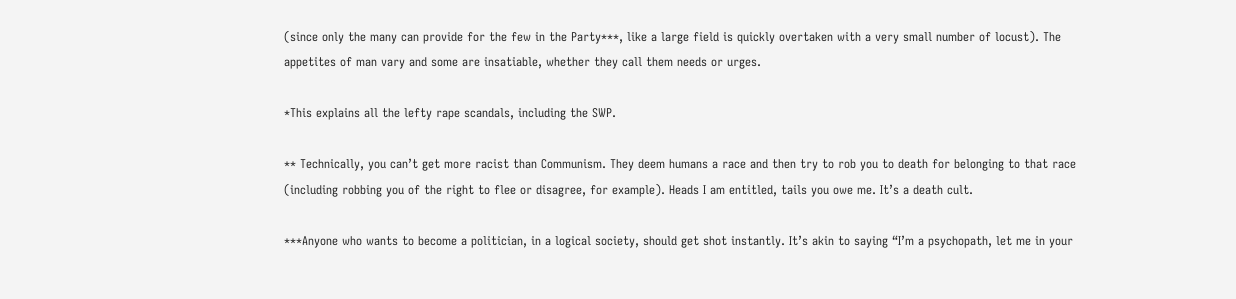(since only the many can provide for the few in the Party***, like a large field is quickly overtaken with a very small number of locust). The appetites of man vary and some are insatiable, whether they call them needs or urges.

*This explains all the lefty rape scandals, including the SWP.

** Technically, you can’t get more racist than Communism. They deem humans a race and then try to rob you to death for belonging to that race (including robbing you of the right to flee or disagree, for example). Heads I am entitled, tails you owe me. It’s a death cult.

***Anyone who wants to become a politician, in a logical society, should get shot instantly. It’s akin to saying “I’m a psychopath, let me in your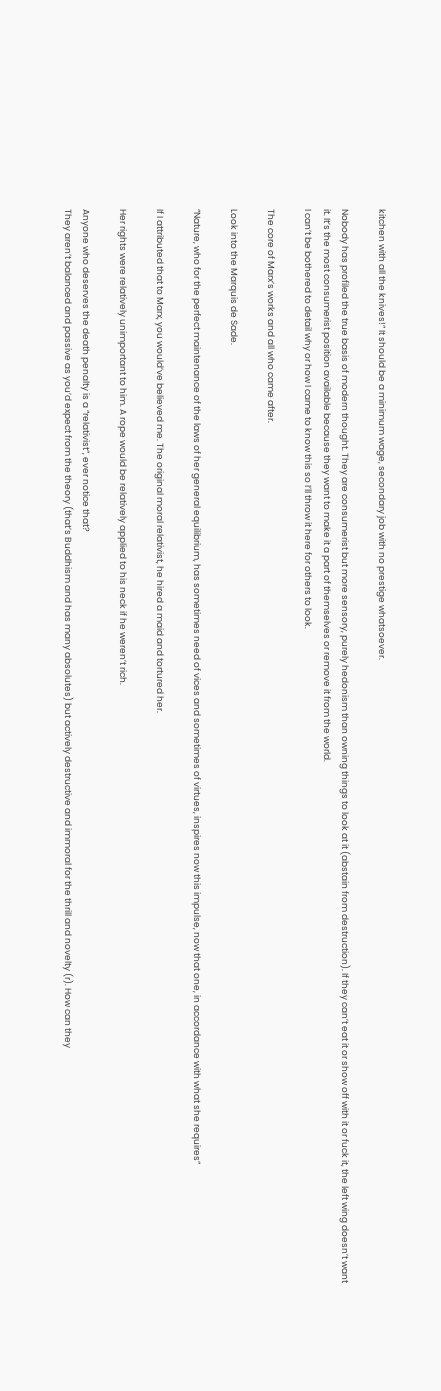kitchen with all the knives!” It should be a minimum wage, secondary job with no prestige whatsoever.

Nobody has profiled the true basis of modern thought. They are consumerist but more sensory, purely hedonism than owning things to look at it (abstain from destruction). If they can’t eat it or show off with it or fuck it, the left wing doesn’t want it. It’s the most consumerist position available because they want to make it a part of themselves or remove it from the world.
I can’t be bothered to detail why or how I came to know this so I’ll throw it here for others to look.

The core of Marx’s works and all who came after.

Look into the Marquis de Sade.

“Nature, who for the perfect maintenance of the laws of her general equilibrium, has sometimes need of vices and sometimes of virtues, inspires now this impulse, now that one, in accordance with what she requires”

If I attributed that to Marx, you would’ve believed me. The original moral relativist, he hired a maid and tortured her.

Her rights were relatively unimportant to him. A rope would be relatively applied to his neck if he weren’t rich.

Anyone who deserves the death penalty is a “relativist”, ever notice that?
They aren’t balanced and passive as you’d expect from the theory (that’s Buddhism and has many absolutes) but actively destructive and immoral for the thrill and novelty (r). How can they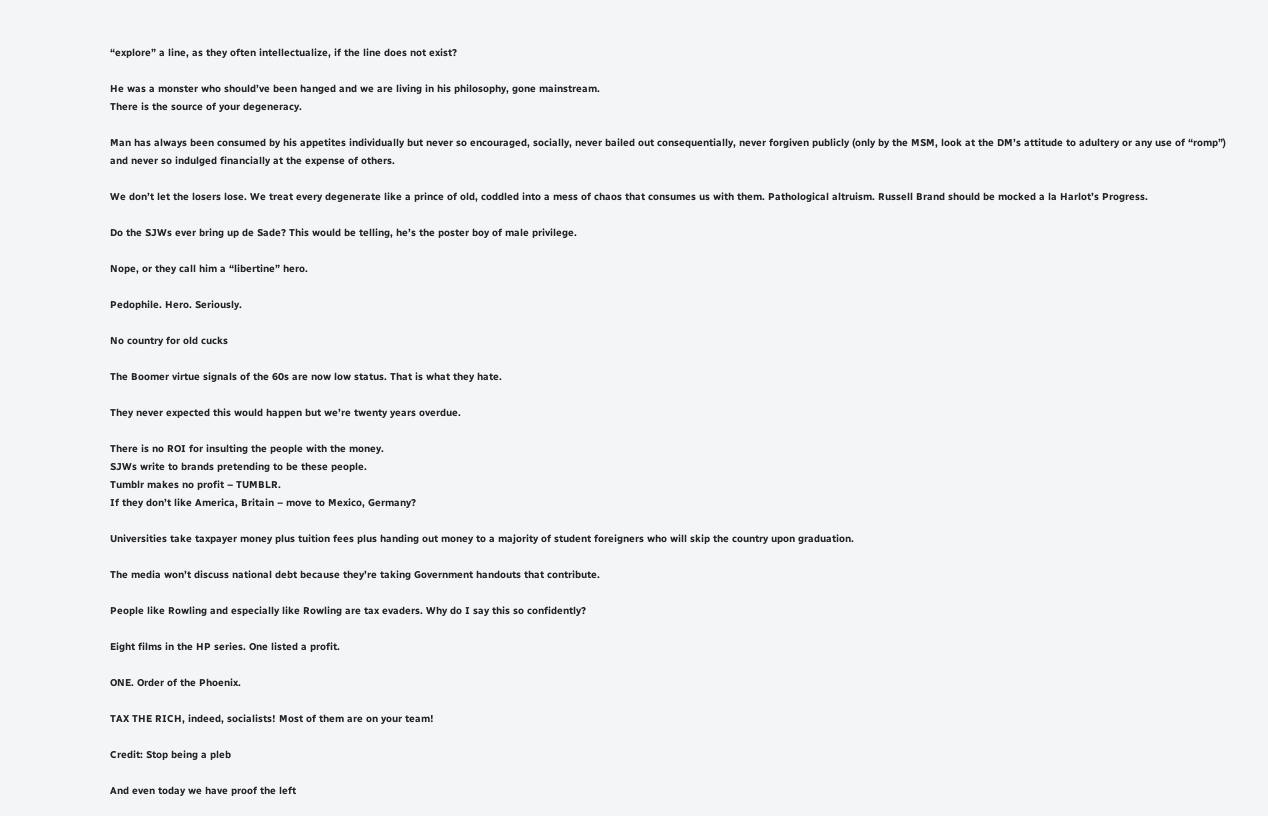“explore” a line, as they often intellectualize, if the line does not exist?

He was a monster who should’ve been hanged and we are living in his philosophy, gone mainstream.
There is the source of your degeneracy.

Man has always been consumed by his appetites individually but never so encouraged, socially, never bailed out consequentially, never forgiven publicly (only by the MSM, look at the DM’s attitude to adultery or any use of “romp”) and never so indulged financially at the expense of others.

We don’t let the losers lose. We treat every degenerate like a prince of old, coddled into a mess of chaos that consumes us with them. Pathological altruism. Russell Brand should be mocked a la Harlot’s Progress.

Do the SJWs ever bring up de Sade? This would be telling, he’s the poster boy of male privilege.

Nope, or they call him a “libertine” hero.

Pedophile. Hero. Seriously.

No country for old cucks

The Boomer virtue signals of the 60s are now low status. That is what they hate.

They never expected this would happen but we’re twenty years overdue.

There is no ROI for insulting the people with the money.
SJWs write to brands pretending to be these people.
Tumblr makes no profit – TUMBLR.
If they don’t like America, Britain – move to Mexico, Germany?

Universities take taxpayer money plus tuition fees plus handing out money to a majority of student foreigners who will skip the country upon graduation.

The media won’t discuss national debt because they’re taking Government handouts that contribute.

People like Rowling and especially like Rowling are tax evaders. Why do I say this so confidently?

Eight films in the HP series. One listed a profit.

ONE. Order of the Phoenix.

TAX THE RICH, indeed, socialists! Most of them are on your team!

Credit: Stop being a pleb

And even today we have proof the left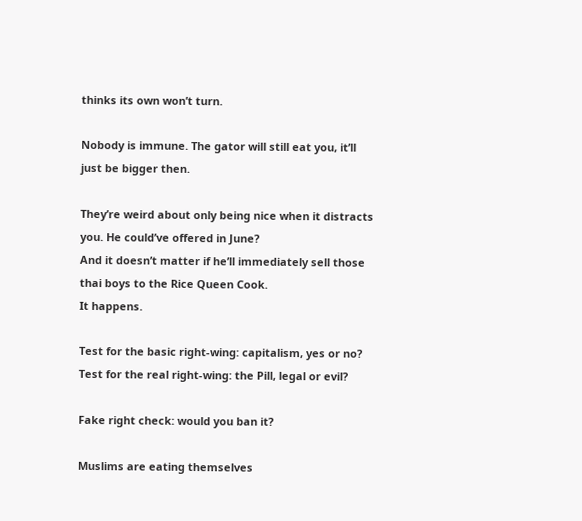thinks its own won’t turn.

Nobody is immune. The gator will still eat you, it’ll just be bigger then.

They’re weird about only being nice when it distracts you. He could’ve offered in June?
And it doesn’t matter if he’ll immediately sell those thai boys to the Rice Queen Cook.
It happens.

Test for the basic right-wing: capitalism, yes or no?
Test for the real right-wing: the Pill, legal or evil?

Fake right check: would you ban it?

Muslims are eating themselves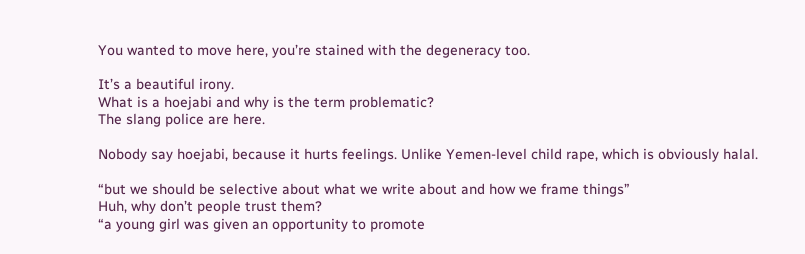You wanted to move here, you’re stained with the degeneracy too.

It’s a beautiful irony.
What is a hoejabi and why is the term problematic?
The slang police are here.

Nobody say hoejabi, because it hurts feelings. Unlike Yemen-level child rape, which is obviously halal.

“but we should be selective about what we write about and how we frame things”
Huh, why don’t people trust them?
“a young girl was given an opportunity to promote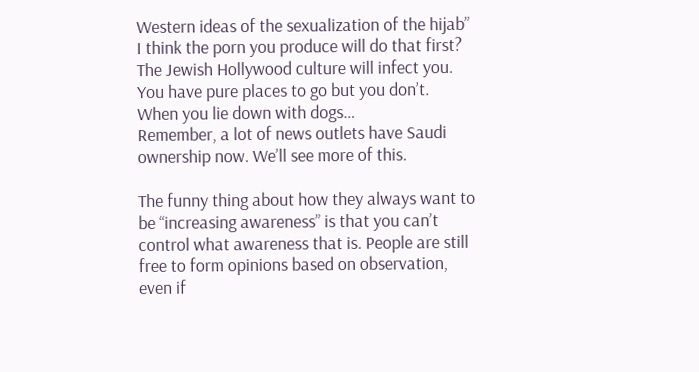Western ideas of the sexualization of the hijab”
I think the porn you produce will do that first?
The Jewish Hollywood culture will infect you. You have pure places to go but you don’t.
When you lie down with dogs…
Remember, a lot of news outlets have Saudi ownership now. We’ll see more of this.

The funny thing about how they always want to be “increasing awareness” is that you can’t control what awareness that is. People are still free to form opinions based on observation, even if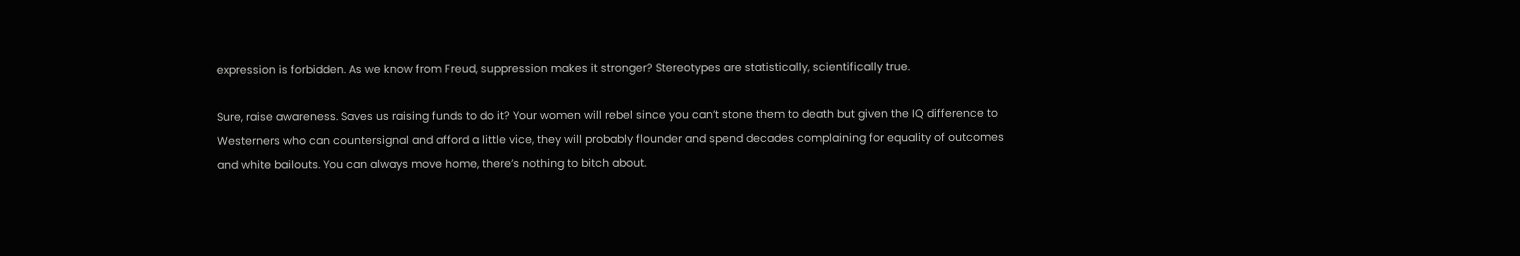expression is forbidden. As we know from Freud, suppression makes it stronger? Stereotypes are statistically, scientifically true.

Sure, raise awareness. Saves us raising funds to do it? Your women will rebel since you can’t stone them to death but given the IQ difference to Westerners who can countersignal and afford a little vice, they will probably flounder and spend decades complaining for equality of outcomes and white bailouts. You can always move home, there’s nothing to bitch about.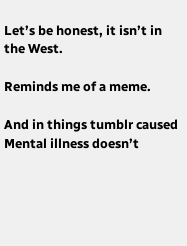Let’s be honest, it isn’t in the West.

Reminds me of a meme.

And in things tumblr caused
Mental illness doesn’t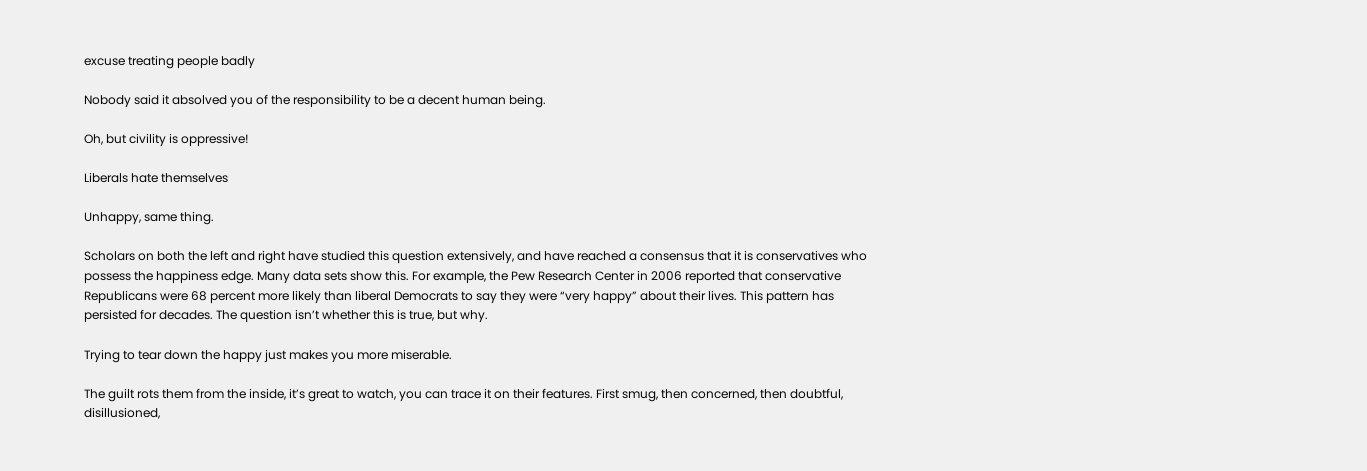excuse treating people badly

Nobody said it absolved you of the responsibility to be a decent human being.

Oh, but civility is oppressive!

Liberals hate themselves

Unhappy, same thing.

Scholars on both the left and right have studied this question extensively, and have reached a consensus that it is conservatives who possess the happiness edge. Many data sets show this. For example, the Pew Research Center in 2006 reported that conservative Republicans were 68 percent more likely than liberal Democrats to say they were “very happy” about their lives. This pattern has persisted for decades. The question isn’t whether this is true, but why.

Trying to tear down the happy just makes you more miserable.

The guilt rots them from the inside, it’s great to watch, you can trace it on their features. First smug, then concerned, then doubtful, disillusioned,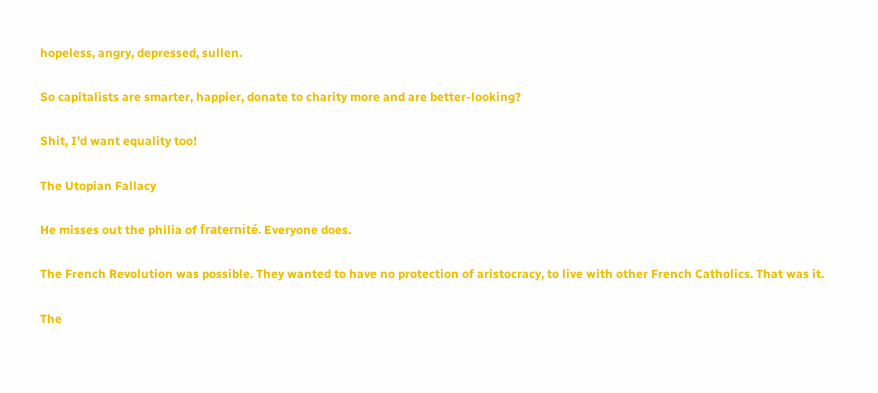hopeless, angry, depressed, sullen.

So capitalists are smarter, happier, donate to charity more and are better-looking?

Shit, I’d want equality too!

The Utopian Fallacy

He misses out the philia of fraternité. Everyone does.

The French Revolution was possible. They wanted to have no protection of aristocracy, to live with other French Catholics. That was it.

The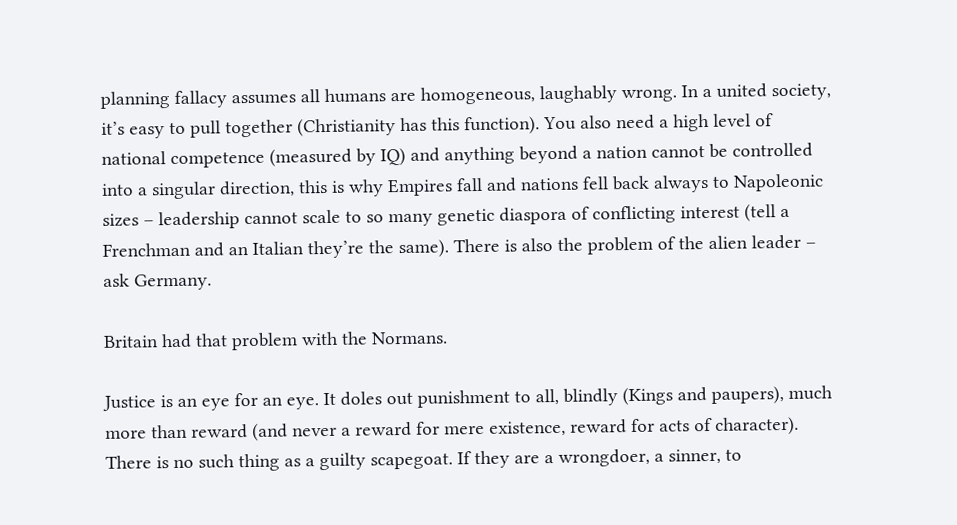planning fallacy assumes all humans are homogeneous, laughably wrong. In a united society, it’s easy to pull together (Christianity has this function). You also need a high level of national competence (measured by IQ) and anything beyond a nation cannot be controlled into a singular direction, this is why Empires fall and nations fell back always to Napoleonic sizes – leadership cannot scale to so many genetic diaspora of conflicting interest (tell a Frenchman and an Italian they’re the same). There is also the problem of the alien leader – ask Germany.

Britain had that problem with the Normans.

Justice is an eye for an eye. It doles out punishment to all, blindly (Kings and paupers), much more than reward (and never a reward for mere existence, reward for acts of character). There is no such thing as a guilty scapegoat. If they are a wrongdoer, a sinner, to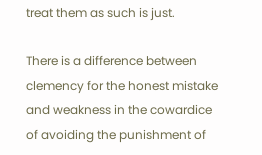treat them as such is just.

There is a difference between clemency for the honest mistake and weakness in the cowardice of avoiding the punishment of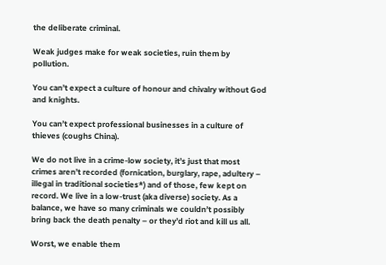the deliberate criminal.

Weak judges make for weak societies, ruin them by pollution.

You can’t expect a culture of honour and chivalry without God and knights.

You can’t expect professional businesses in a culture of thieves (coughs China).

We do not live in a crime-low society, it’s just that most crimes aren’t recorded (fornication, burglary, rape, adultery – illegal in traditional societies*) and of those, few kept on record. We live in a low-trust (aka diverse) society. As a balance, we have so many criminals we couldn’t possibly bring back the death penalty – or they’d riot and kill us all.

Worst, we enable them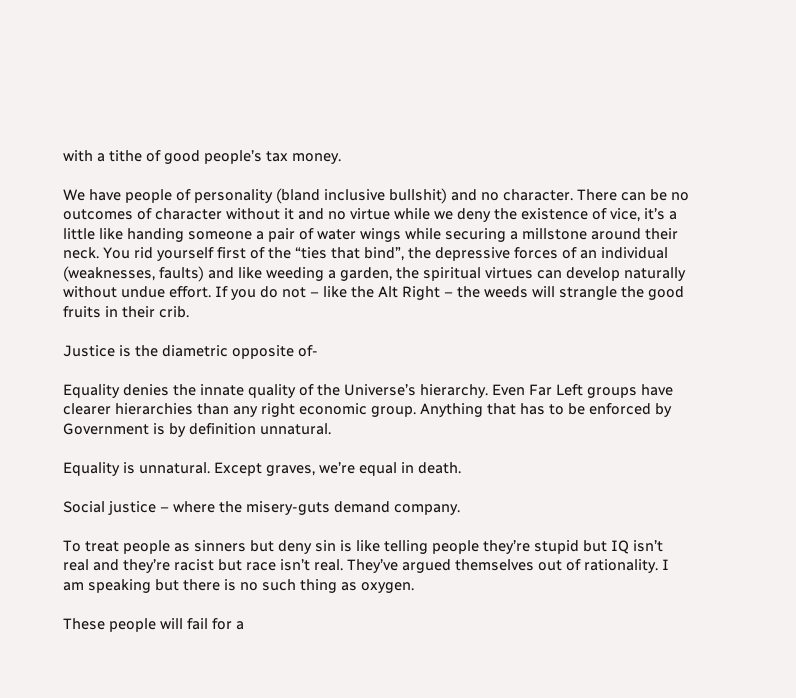with a tithe of good people’s tax money.

We have people of personality (bland inclusive bullshit) and no character. There can be no outcomes of character without it and no virtue while we deny the existence of vice, it’s a little like handing someone a pair of water wings while securing a millstone around their neck. You rid yourself first of the “ties that bind”, the depressive forces of an individual (weaknesses, faults) and like weeding a garden, the spiritual virtues can develop naturally without undue effort. If you do not – like the Alt Right – the weeds will strangle the good fruits in their crib.

Justice is the diametric opposite of-

Equality denies the innate quality of the Universe’s hierarchy. Even Far Left groups have clearer hierarchies than any right economic group. Anything that has to be enforced by Government is by definition unnatural.

Equality is unnatural. Except graves, we’re equal in death.

Social justice – where the misery-guts demand company.

To treat people as sinners but deny sin is like telling people they’re stupid but IQ isn’t real and they’re racist but race isn’t real. They’ve argued themselves out of rationality. I am speaking but there is no such thing as oxygen.

These people will fail for a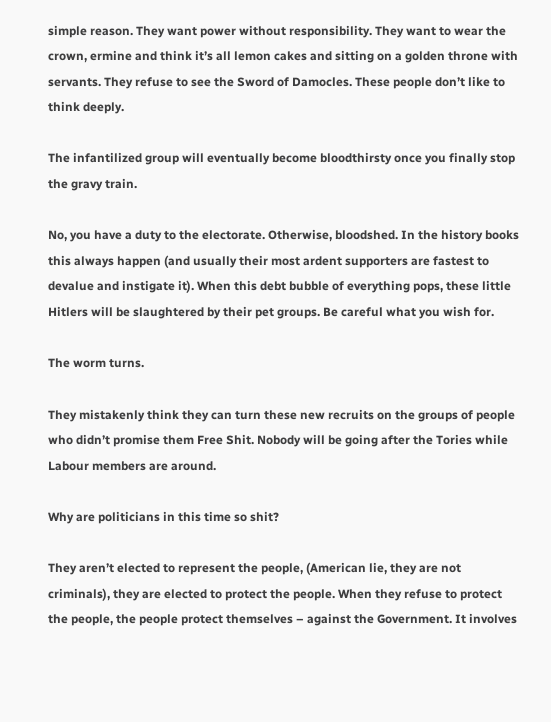simple reason. They want power without responsibility. They want to wear the crown, ermine and think it’s all lemon cakes and sitting on a golden throne with servants. They refuse to see the Sword of Damocles. These people don’t like to think deeply.

The infantilized group will eventually become bloodthirsty once you finally stop the gravy train.

No, you have a duty to the electorate. Otherwise, bloodshed. In the history books this always happen (and usually their most ardent supporters are fastest to devalue and instigate it). When this debt bubble of everything pops, these little Hitlers will be slaughtered by their pet groups. Be careful what you wish for.

The worm turns.

They mistakenly think they can turn these new recruits on the groups of people who didn’t promise them Free Shit. Nobody will be going after the Tories while Labour members are around.

Why are politicians in this time so shit?

They aren’t elected to represent the people, (American lie, they are not criminals), they are elected to protect the people. When they refuse to protect the people, the people protect themselves – against the Government. It involves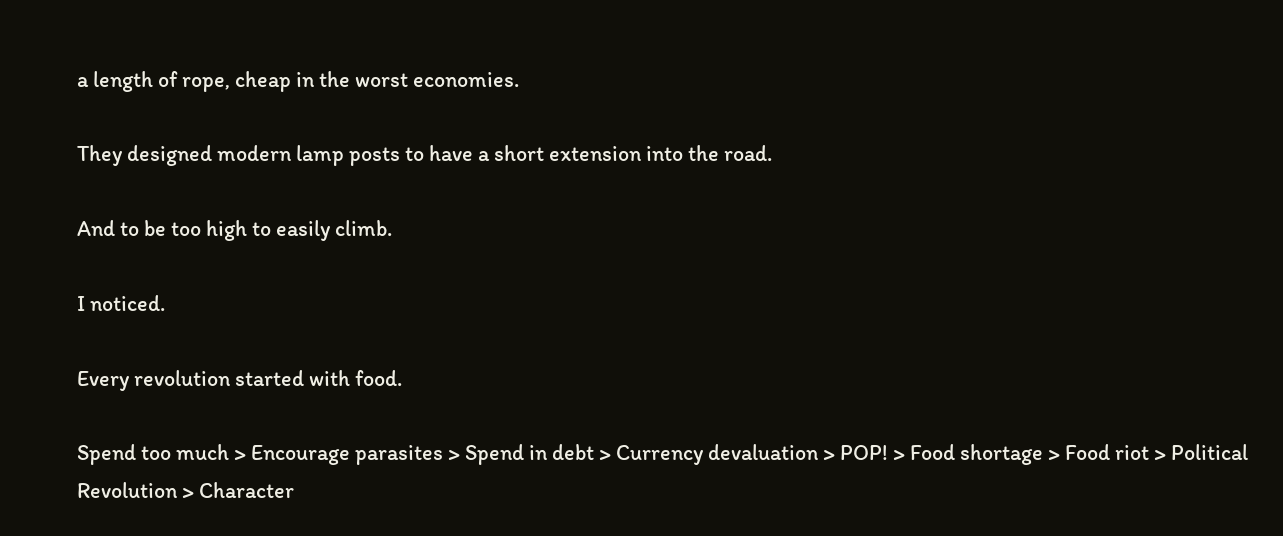a length of rope, cheap in the worst economies.

They designed modern lamp posts to have a short extension into the road.

And to be too high to easily climb.

I noticed.

Every revolution started with food.

Spend too much > Encourage parasites > Spend in debt > Currency devaluation > POP! > Food shortage > Food riot > Political Revolution > Character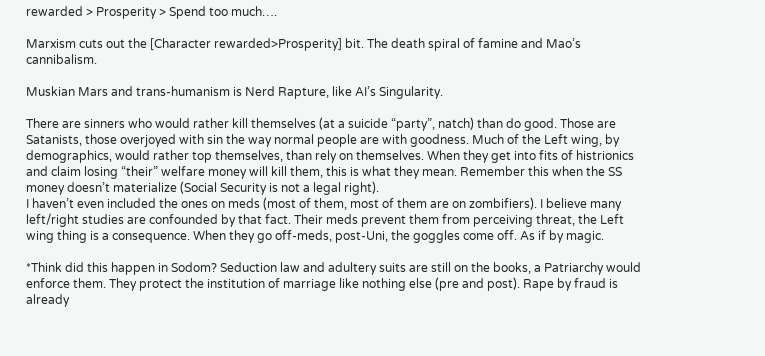rewarded > Prosperity > Spend too much….

Marxism cuts out the [Character rewarded>Prosperity] bit. The death spiral of famine and Mao’s cannibalism.

Muskian Mars and trans-humanism is Nerd Rapture, like AI’s Singularity.

There are sinners who would rather kill themselves (at a suicide “party”, natch) than do good. Those are Satanists, those overjoyed with sin the way normal people are with goodness. Much of the Left wing, by demographics, would rather top themselves, than rely on themselves. When they get into fits of histrionics and claim losing “their” welfare money will kill them, this is what they mean. Remember this when the SS money doesn’t materialize (Social Security is not a legal right).
I haven’t even included the ones on meds (most of them, most of them are on zombifiers). I believe many left/right studies are confounded by that fact. Their meds prevent them from perceiving threat, the Left wing thing is a consequence. When they go off-meds, post-Uni, the goggles come off. As if by magic.

*Think did this happen in Sodom? Seduction law and adultery suits are still on the books, a Patriarchy would enforce them. They protect the institution of marriage like nothing else (pre and post). Rape by fraud is already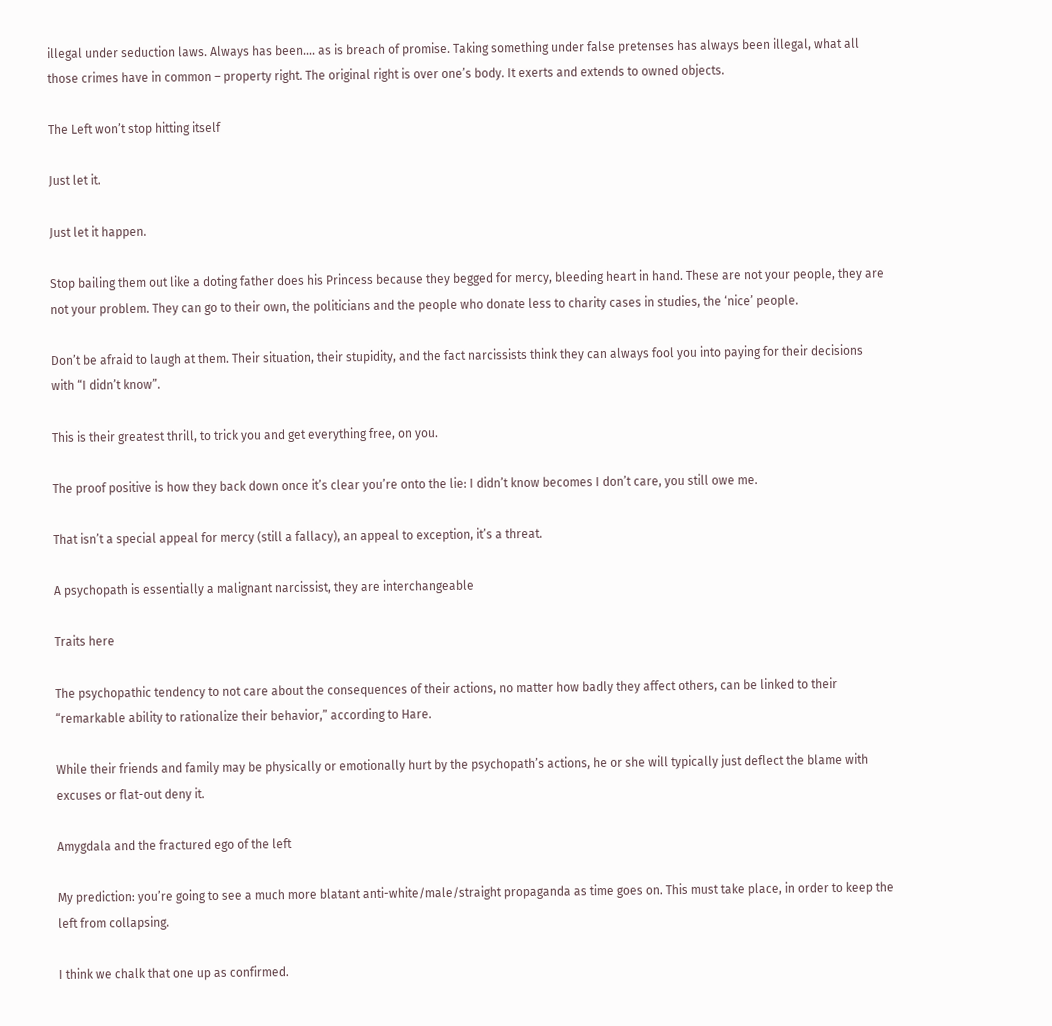illegal under seduction laws. Always has been…. as is breach of promise. Taking something under false pretenses has always been illegal, what all those crimes have in common – property right. The original right is over one’s body. It exerts and extends to owned objects.

The Left won’t stop hitting itself

Just let it.

Just let it happen.

Stop bailing them out like a doting father does his Princess because they begged for mercy, bleeding heart in hand. These are not your people, they are not your problem. They can go to their own, the politicians and the people who donate less to charity cases in studies, the ‘nice’ people.

Don’t be afraid to laugh at them. Their situation, their stupidity, and the fact narcissists think they can always fool you into paying for their decisions with “I didn’t know”.

This is their greatest thrill, to trick you and get everything free, on you.

The proof positive is how they back down once it’s clear you’re onto the lie: I didn’t know becomes I don’t care, you still owe me.

That isn’t a special appeal for mercy (still a fallacy), an appeal to exception, it’s a threat.

A psychopath is essentially a malignant narcissist, they are interchangeable

Traits here

The psychopathic tendency to not care about the consequences of their actions, no matter how badly they affect others, can be linked to their “remarkable ability to rationalize their behavior,” according to Hare.

While their friends and family may be physically or emotionally hurt by the psychopath’s actions, he or she will typically just deflect the blame with excuses or flat-out deny it.

Amygdala and the fractured ego of the left

My prediction: you’re going to see a much more blatant anti-white/male/straight propaganda as time goes on. This must take place, in order to keep the left from collapsing.

I think we chalk that one up as confirmed.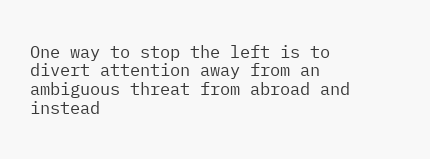One way to stop the left is to divert attention away from an ambiguous threat from abroad and instead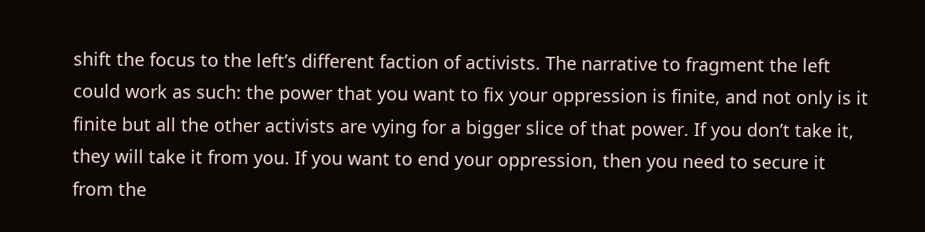shift the focus to the left’s different faction of activists. The narrative to fragment the left could work as such: the power that you want to fix your oppression is finite, and not only is it finite but all the other activists are vying for a bigger slice of that power. If you don’t take it, they will take it from you. If you want to end your oppression, then you need to secure it from the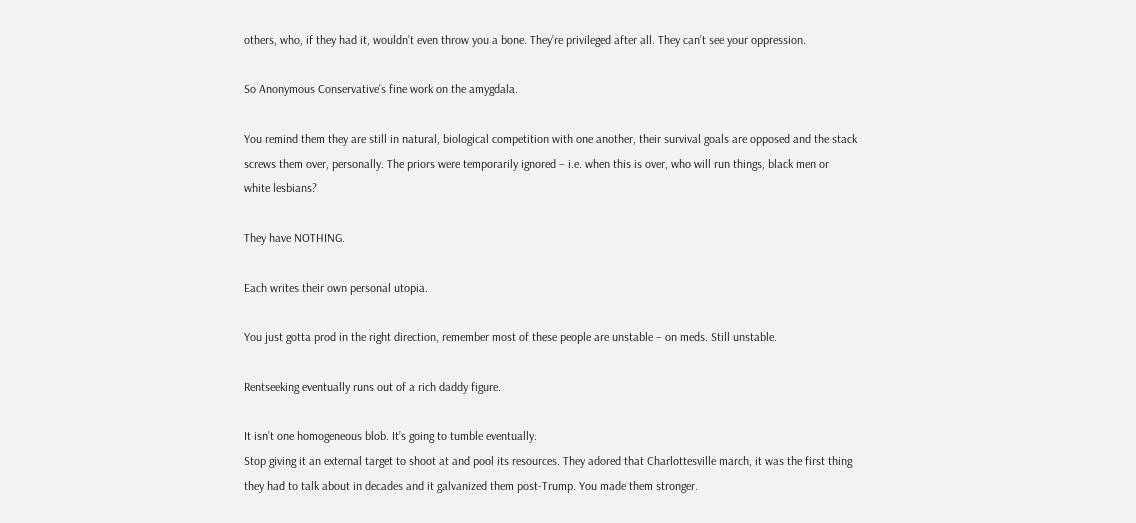others, who, if they had it, wouldn’t even throw you a bone. They’re privileged after all. They can’t see your oppression.

So Anonymous Conservative’s fine work on the amygdala.

You remind them they are still in natural, biological competition with one another, their survival goals are opposed and the stack screws them over, personally. The priors were temporarily ignored – i.e. when this is over, who will run things, black men or white lesbians?

They have NOTHING.

Each writes their own personal utopia.

You just gotta prod in the right direction, remember most of these people are unstable – on meds. Still unstable.

Rentseeking eventually runs out of a rich daddy figure.

It isn’t one homogeneous blob. It’s going to tumble eventually.
Stop giving it an external target to shoot at and pool its resources. They adored that Charlottesville march, it was the first thing they had to talk about in decades and it galvanized them post-Trump. You made them stronger.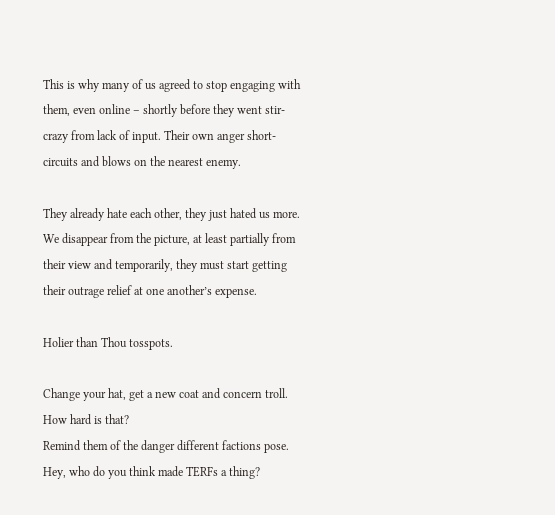This is why many of us agreed to stop engaging with them, even online – shortly before they went stir-crazy from lack of input. Their own anger short-circuits and blows on the nearest enemy.

They already hate each other, they just hated us more. We disappear from the picture, at least partially from their view and temporarily, they must start getting their outrage relief at one another’s expense.

Holier than Thou tosspots.

Change your hat, get a new coat and concern troll. How hard is that?
Remind them of the danger different factions pose. Hey, who do you think made TERFs a thing?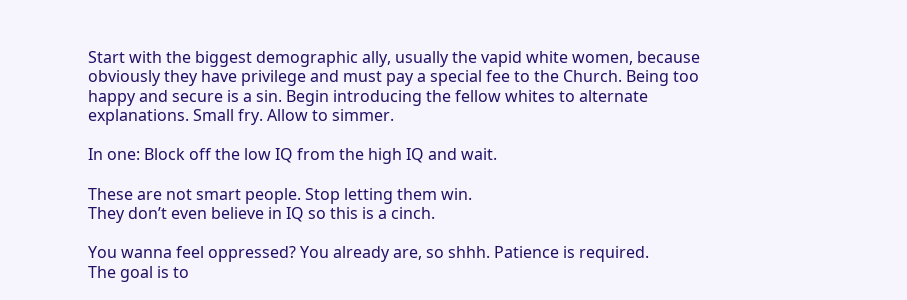Start with the biggest demographic ally, usually the vapid white women, because obviously they have privilege and must pay a special fee to the Church. Being too happy and secure is a sin. Begin introducing the fellow whites to alternate explanations. Small fry. Allow to simmer.

In one: Block off the low IQ from the high IQ and wait.

These are not smart people. Stop letting them win.
They don’t even believe in IQ so this is a cinch.

You wanna feel oppressed? You already are, so shhh. Patience is required.
The goal is to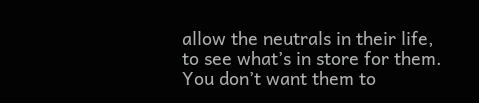allow the neutrals in their life, to see what’s in store for them. You don’t want them to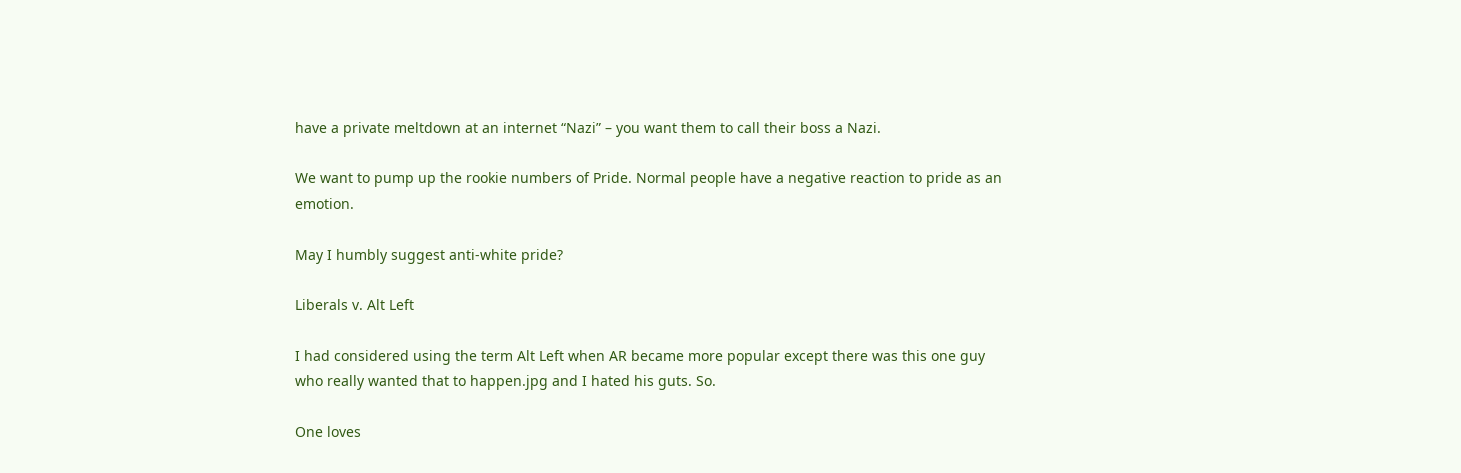have a private meltdown at an internet “Nazi” – you want them to call their boss a Nazi.

We want to pump up the rookie numbers of Pride. Normal people have a negative reaction to pride as an emotion.

May I humbly suggest anti-white pride?

Liberals v. Alt Left

I had considered using the term Alt Left when AR became more popular except there was this one guy who really wanted that to happen.jpg and I hated his guts. So.

One loves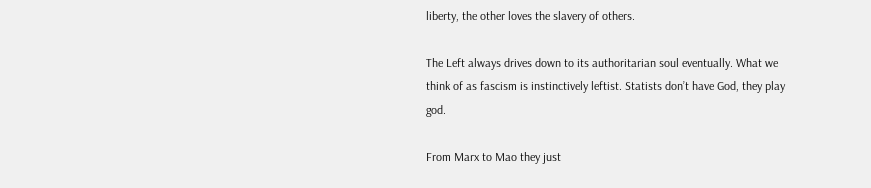liberty, the other loves the slavery of others.

The Left always drives down to its authoritarian soul eventually. What we think of as fascism is instinctively leftist. Statists don’t have God, they play god.

From Marx to Mao they just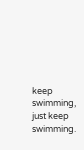keep swimming, just keep swimming.